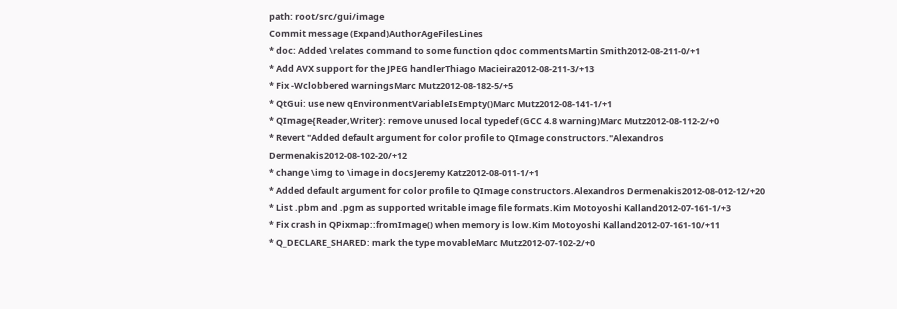path: root/src/gui/image
Commit message (Expand)AuthorAgeFilesLines
* doc: Added \relates command to some function qdoc commentsMartin Smith2012-08-211-0/+1
* Add AVX support for the JPEG handlerThiago Macieira2012-08-211-3/+13
* Fix -Wclobbered warningsMarc Mutz2012-08-182-5/+5
* QtGui: use new qEnvironmentVariableIsEmpty()Marc Mutz2012-08-141-1/+1
* QImage{Reader,Writer}: remove unused local typedef (GCC 4.8 warning)Marc Mutz2012-08-112-2/+0
* Revert "Added default argument for color profile to QImage constructors."Alexandros Dermenakis2012-08-102-20/+12
* change \img to \image in docsJeremy Katz2012-08-011-1/+1
* Added default argument for color profile to QImage constructors.Alexandros Dermenakis2012-08-012-12/+20
* List .pbm and .pgm as supported writable image file formats.Kim Motoyoshi Kalland2012-07-161-1/+3
* Fix crash in QPixmap::fromImage() when memory is low.Kim Motoyoshi Kalland2012-07-161-10/+11
* Q_DECLARE_SHARED: mark the type movableMarc Mutz2012-07-102-2/+0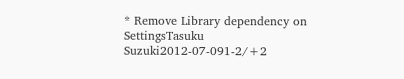* Remove Library dependency on SettingsTasuku Suzuki2012-07-091-2/+2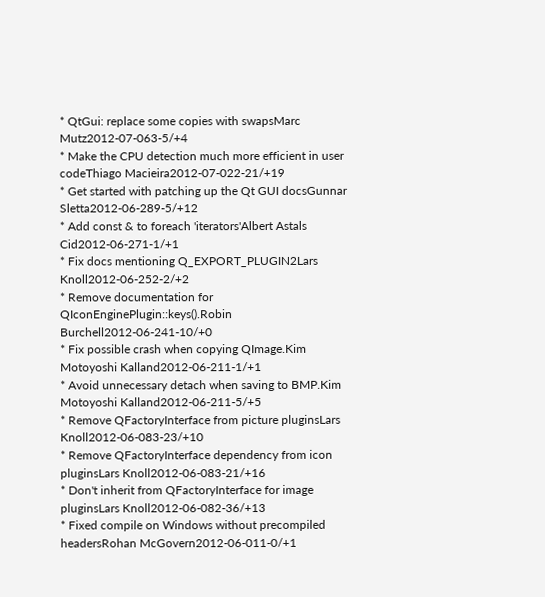* QtGui: replace some copies with swapsMarc Mutz2012-07-063-5/+4
* Make the CPU detection much more efficient in user codeThiago Macieira2012-07-022-21/+19
* Get started with patching up the Qt GUI docsGunnar Sletta2012-06-289-5/+12
* Add const & to foreach 'iterators'Albert Astals Cid2012-06-271-1/+1
* Fix docs mentioning Q_EXPORT_PLUGIN2Lars Knoll2012-06-252-2/+2
* Remove documentation for QIconEnginePlugin::keys().Robin Burchell2012-06-241-10/+0
* Fix possible crash when copying QImage.Kim Motoyoshi Kalland2012-06-211-1/+1
* Avoid unnecessary detach when saving to BMP.Kim Motoyoshi Kalland2012-06-211-5/+5
* Remove QFactoryInterface from picture pluginsLars Knoll2012-06-083-23/+10
* Remove QFactoryInterface dependency from icon pluginsLars Knoll2012-06-083-21/+16
* Don't inherit from QFactoryInterface for image pluginsLars Knoll2012-06-082-36/+13
* Fixed compile on Windows without precompiled headersRohan McGovern2012-06-011-0/+1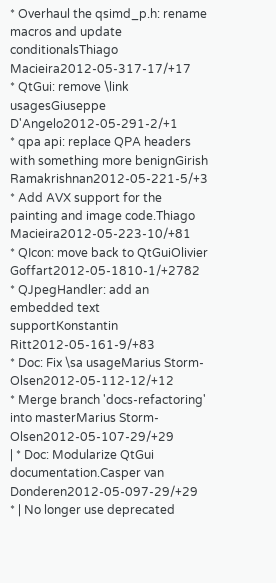* Overhaul the qsimd_p.h: rename macros and update conditionalsThiago Macieira2012-05-317-17/+17
* QtGui: remove \link usagesGiuseppe D'Angelo2012-05-291-2/+1
* qpa api: replace QPA headers with something more benignGirish Ramakrishnan2012-05-221-5/+3
* Add AVX support for the painting and image code.Thiago Macieira2012-05-223-10/+81
* QIcon: move back to QtGuiOlivier Goffart2012-05-1810-1/+2782
* QJpegHandler: add an embedded text supportKonstantin Ritt2012-05-161-9/+83
* Doc: Fix \sa usageMarius Storm-Olsen2012-05-112-12/+12
* Merge branch 'docs-refactoring' into masterMarius Storm-Olsen2012-05-107-29/+29
| * Doc: Modularize QtGui documentation.Casper van Donderen2012-05-097-29/+29
* | No longer use deprecated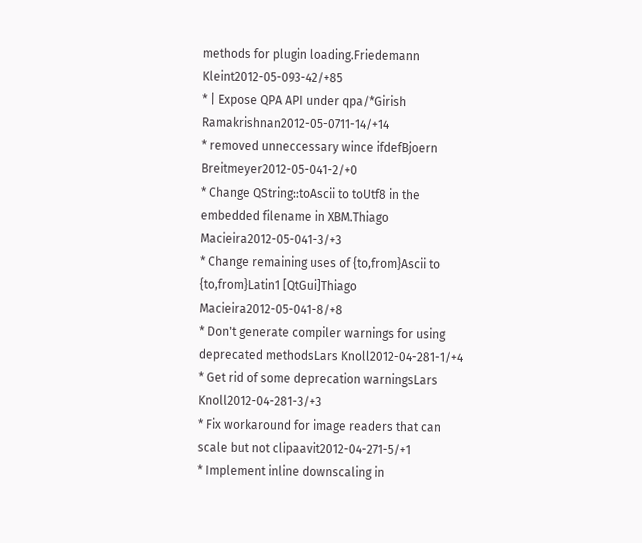methods for plugin loading.Friedemann Kleint2012-05-093-42/+85
* | Expose QPA API under qpa/*Girish Ramakrishnan2012-05-0711-14/+14
* removed unneccessary wince ifdefBjoern Breitmeyer2012-05-041-2/+0
* Change QString::toAscii to toUtf8 in the embedded filename in XBM.Thiago Macieira2012-05-041-3/+3
* Change remaining uses of {to,from}Ascii to {to,from}Latin1 [QtGui]Thiago Macieira2012-05-041-8/+8
* Don't generate compiler warnings for using deprecated methodsLars Knoll2012-04-281-1/+4
* Get rid of some deprecation warningsLars Knoll2012-04-281-3/+3
* Fix workaround for image readers that can scale but not clipaavit2012-04-271-5/+1
* Implement inline downscaling in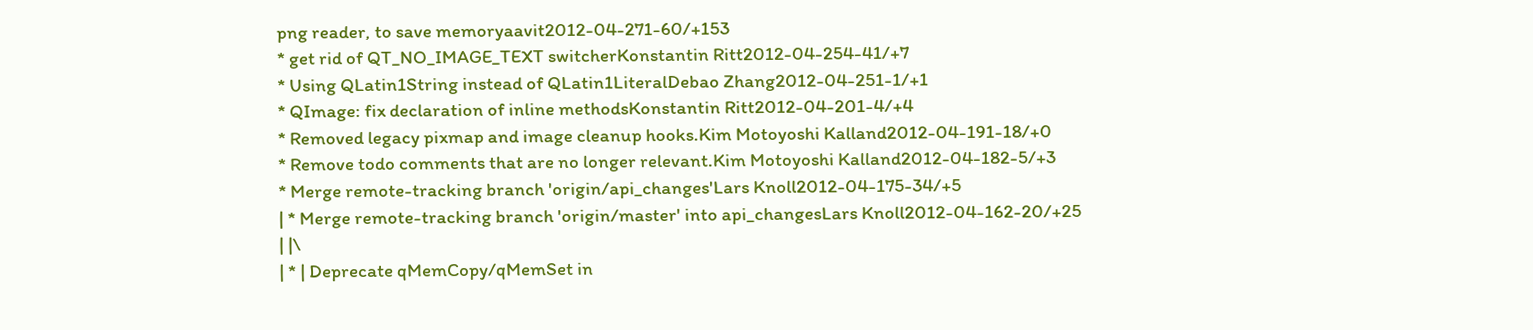png reader, to save memoryaavit2012-04-271-60/+153
* get rid of QT_NO_IMAGE_TEXT switcherKonstantin Ritt2012-04-254-41/+7
* Using QLatin1String instead of QLatin1LiteralDebao Zhang2012-04-251-1/+1
* QImage: fix declaration of inline methodsKonstantin Ritt2012-04-201-4/+4
* Removed legacy pixmap and image cleanup hooks.Kim Motoyoshi Kalland2012-04-191-18/+0
* Remove todo comments that are no longer relevant.Kim Motoyoshi Kalland2012-04-182-5/+3
* Merge remote-tracking branch 'origin/api_changes'Lars Knoll2012-04-175-34/+5
| * Merge remote-tracking branch 'origin/master' into api_changesLars Knoll2012-04-162-20/+25
| |\
| * | Deprecate qMemCopy/qMemSet in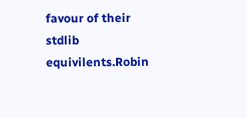favour of their stdlib equivilents.Robin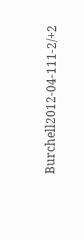Burchell2012-04-111-2/+2